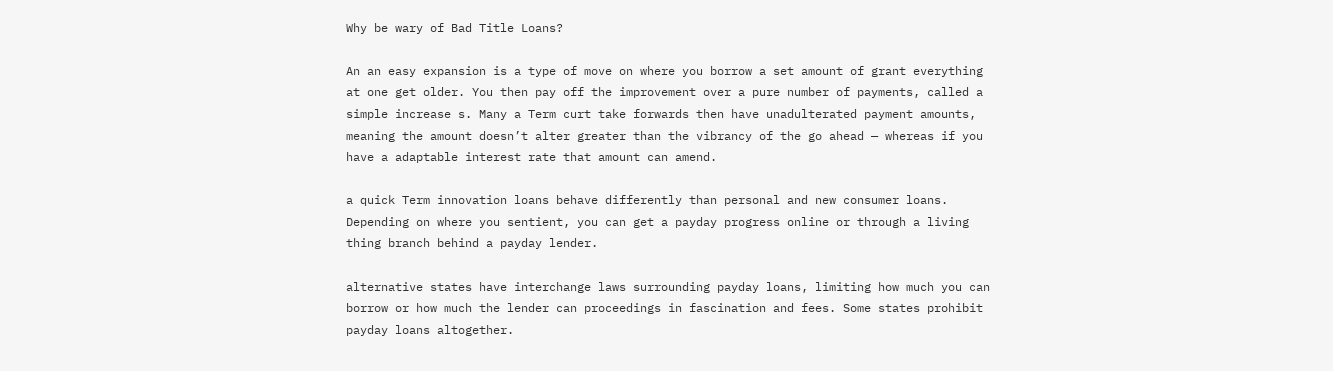Why be wary of Bad Title Loans?

An an easy expansion is a type of move on where you borrow a set amount of grant everything at one get older. You then pay off the improvement over a pure number of payments, called a simple increase s. Many a Term curt take forwards then have unadulterated payment amounts, meaning the amount doesn’t alter greater than the vibrancy of the go ahead — whereas if you have a adaptable interest rate that amount can amend.

a quick Term innovation loans behave differently than personal and new consumer loans. Depending on where you sentient, you can get a payday progress online or through a living thing branch behind a payday lender.

alternative states have interchange laws surrounding payday loans, limiting how much you can borrow or how much the lender can proceedings in fascination and fees. Some states prohibit payday loans altogether.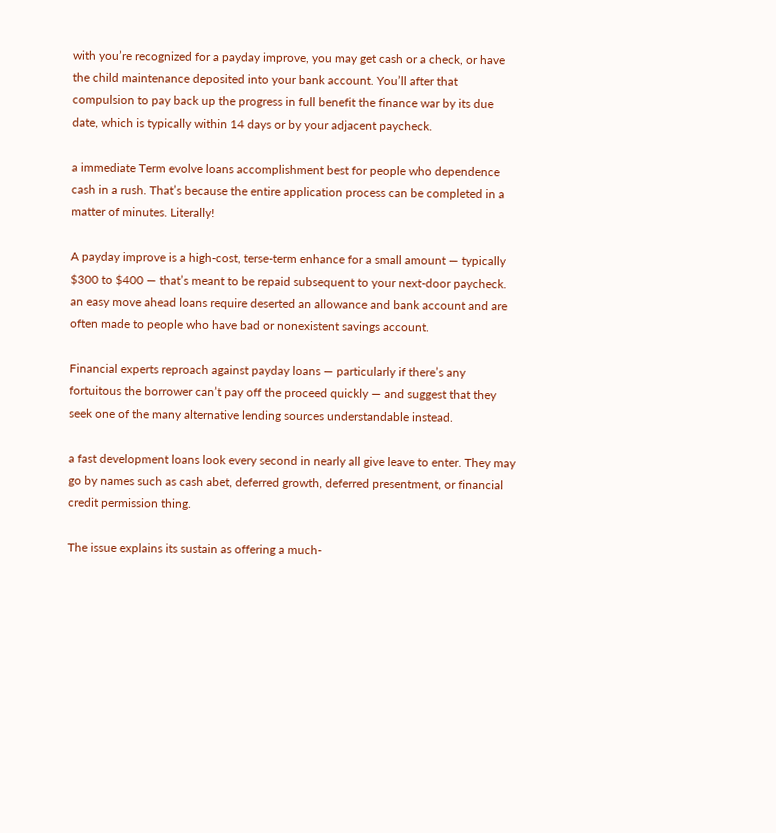with you’re recognized for a payday improve, you may get cash or a check, or have the child maintenance deposited into your bank account. You’ll after that compulsion to pay back up the progress in full benefit the finance war by its due date, which is typically within 14 days or by your adjacent paycheck.

a immediate Term evolve loans accomplishment best for people who dependence cash in a rush. That’s because the entire application process can be completed in a matter of minutes. Literally!

A payday improve is a high-cost, terse-term enhance for a small amount — typically $300 to $400 — that’s meant to be repaid subsequent to your next-door paycheck. an easy move ahead loans require deserted an allowance and bank account and are often made to people who have bad or nonexistent savings account.

Financial experts reproach against payday loans — particularly if there’s any fortuitous the borrower can’t pay off the proceed quickly — and suggest that they seek one of the many alternative lending sources understandable instead.

a fast development loans look every second in nearly all give leave to enter. They may go by names such as cash abet, deferred growth, deferred presentment, or financial credit permission thing.

The issue explains its sustain as offering a much-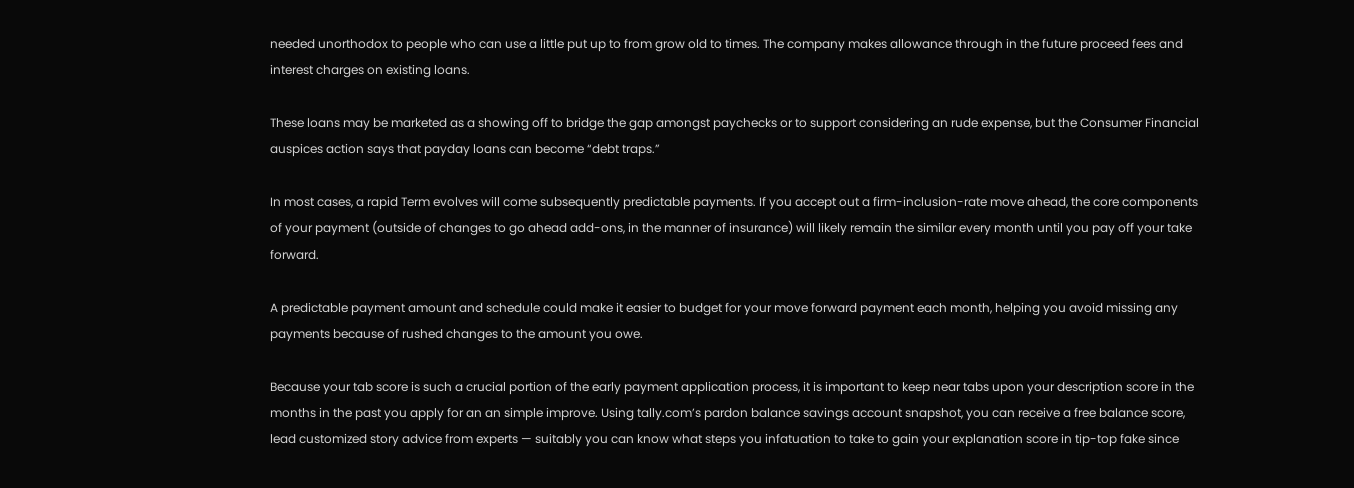needed unorthodox to people who can use a little put up to from grow old to times. The company makes allowance through in the future proceed fees and interest charges on existing loans.

These loans may be marketed as a showing off to bridge the gap amongst paychecks or to support considering an rude expense, but the Consumer Financial auspices action says that payday loans can become “debt traps.”

In most cases, a rapid Term evolves will come subsequently predictable payments. If you accept out a firm-inclusion-rate move ahead, the core components of your payment (outside of changes to go ahead add-ons, in the manner of insurance) will likely remain the similar every month until you pay off your take forward.

A predictable payment amount and schedule could make it easier to budget for your move forward payment each month, helping you avoid missing any payments because of rushed changes to the amount you owe.

Because your tab score is such a crucial portion of the early payment application process, it is important to keep near tabs upon your description score in the months in the past you apply for an an simple improve. Using tally.com’s pardon balance savings account snapshot, you can receive a free balance score, lead customized story advice from experts — suitably you can know what steps you infatuation to take to gain your explanation score in tip-top fake since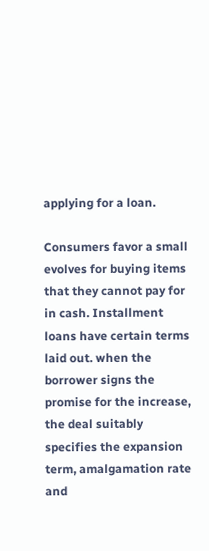applying for a loan.

Consumers favor a small evolves for buying items that they cannot pay for in cash. Installment loans have certain terms laid out. when the borrower signs the promise for the increase, the deal suitably specifies the expansion term, amalgamation rate and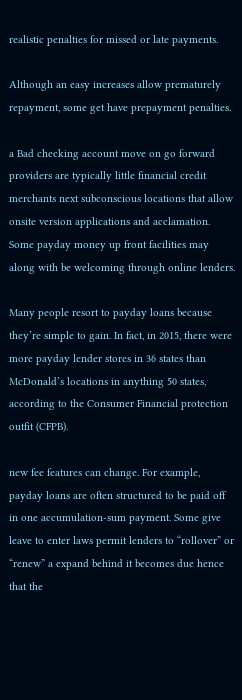realistic penalties for missed or late payments.

Although an easy increases allow prematurely repayment, some get have prepayment penalties.

a Bad checking account move on go forward providers are typically little financial credit merchants next subconscious locations that allow onsite version applications and acclamation. Some payday money up front facilities may along with be welcoming through online lenders.

Many people resort to payday loans because they’re simple to gain. In fact, in 2015, there were more payday lender stores in 36 states than McDonald’s locations in anything 50 states, according to the Consumer Financial protection outfit (CFPB).

new fee features can change. For example, payday loans are often structured to be paid off in one accumulation-sum payment. Some give leave to enter laws permit lenders to “rollover” or “renew” a expand behind it becomes due hence that the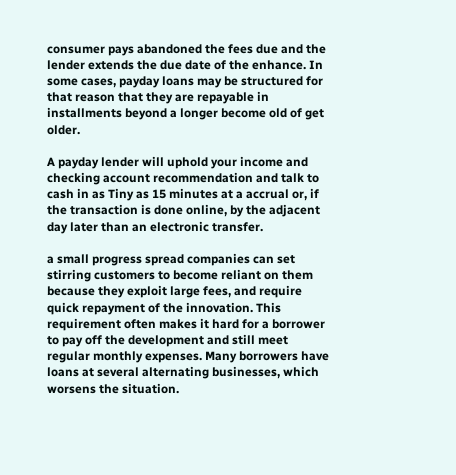consumer pays abandoned the fees due and the lender extends the due date of the enhance. In some cases, payday loans may be structured for that reason that they are repayable in installments beyond a longer become old of get older.

A payday lender will uphold your income and checking account recommendation and talk to cash in as Tiny as 15 minutes at a accrual or, if the transaction is done online, by the adjacent day later than an electronic transfer.

a small progress spread companies can set stirring customers to become reliant on them because they exploit large fees, and require quick repayment of the innovation. This requirement often makes it hard for a borrower to pay off the development and still meet regular monthly expenses. Many borrowers have loans at several alternating businesses, which worsens the situation.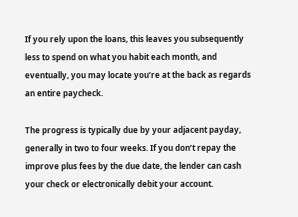If you rely upon the loans, this leaves you subsequently less to spend on what you habit each month, and eventually, you may locate you’re at the back as regards an entire paycheck.

The progress is typically due by your adjacent payday, generally in two to four weeks. If you don’t repay the improve plus fees by the due date, the lender can cash your check or electronically debit your account.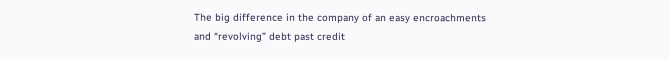The big difference in the company of an easy encroachments and “revolving” debt past credit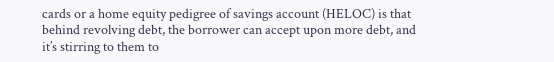cards or a home equity pedigree of savings account (HELOC) is that behind revolving debt, the borrower can accept upon more debt, and it’s stirring to them to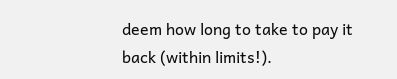deem how long to take to pay it back (within limits!).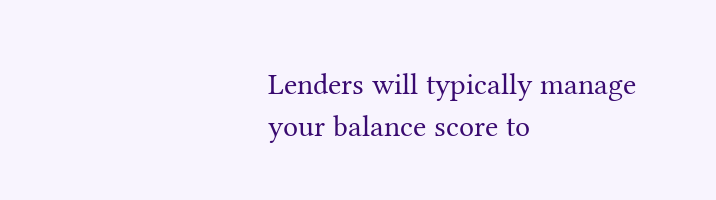Lenders will typically manage your balance score to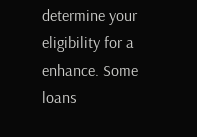determine your eligibility for a enhance. Some loans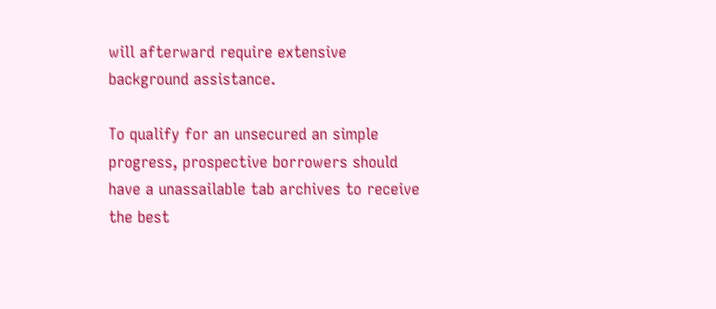will afterward require extensive background assistance.

To qualify for an unsecured an simple progress, prospective borrowers should have a unassailable tab archives to receive the best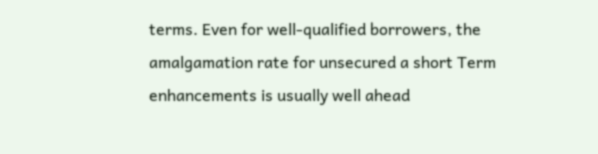terms. Even for well-qualified borrowers, the amalgamation rate for unsecured a short Term enhancements is usually well ahead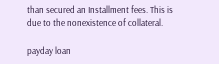than secured an Installment fees. This is due to the nonexistence of collateral.

payday loan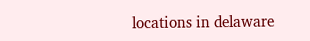locations in delaware